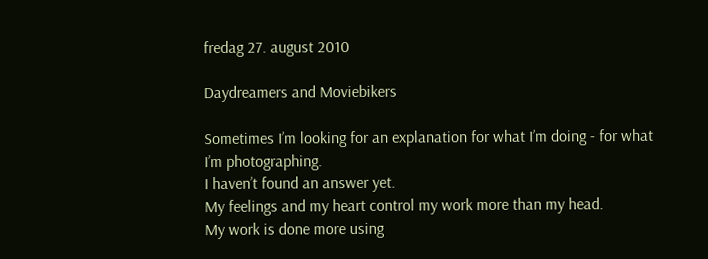fredag 27. august 2010

Daydreamers and Moviebikers

Sometimes I’m looking for an explanation for what I’m doing - for what I’m photographing.
I haven’t found an answer yet.
My feelings and my heart control my work more than my head.
My work is done more using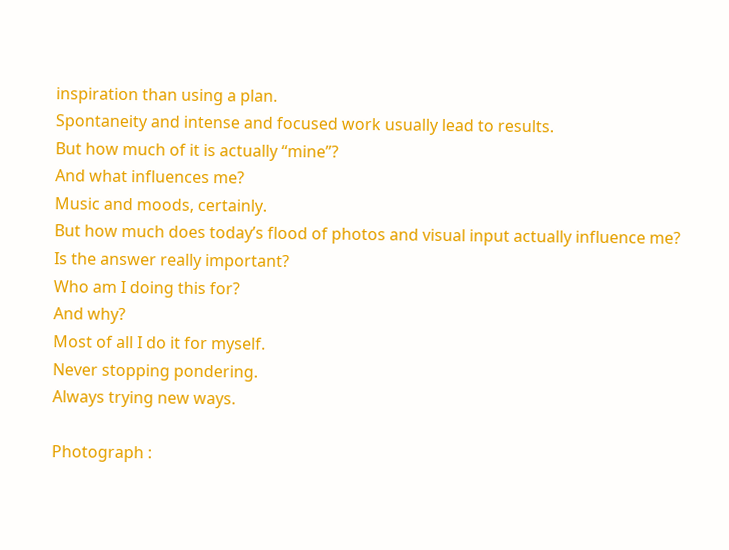inspiration than using a plan.
Spontaneity and intense and focused work usually lead to results.
But how much of it is actually “mine”?
And what influences me?
Music and moods, certainly.
But how much does today’s flood of photos and visual input actually influence me?
Is the answer really important?
Who am I doing this for?
And why?
Most of all I do it for myself.
Never stopping pondering.
Always trying new ways.

Photograph :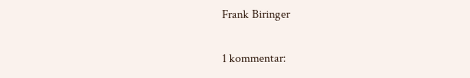Frank Biringer

1 kommentar: